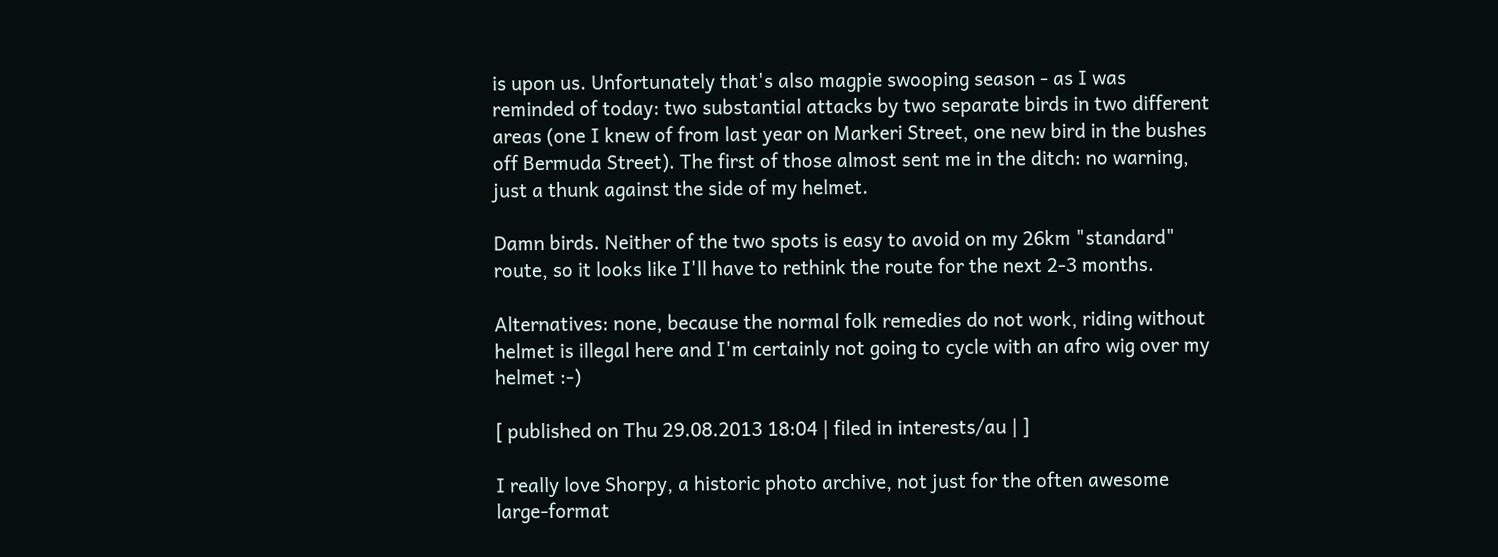is upon us. Unfortunately that's also magpie swooping season - as I was reminded of today: two substantial attacks by two separate birds in two different areas (one I knew of from last year on Markeri Street, one new bird in the bushes off Bermuda Street). The first of those almost sent me in the ditch: no warning, just a thunk against the side of my helmet.

Damn birds. Neither of the two spots is easy to avoid on my 26km "standard" route, so it looks like I'll have to rethink the route for the next 2-3 months.

Alternatives: none, because the normal folk remedies do not work, riding without helmet is illegal here and I'm certainly not going to cycle with an afro wig over my helmet :-)

[ published on Thu 29.08.2013 18:04 | filed in interests/au | ]

I really love Shorpy, a historic photo archive, not just for the often awesome large-format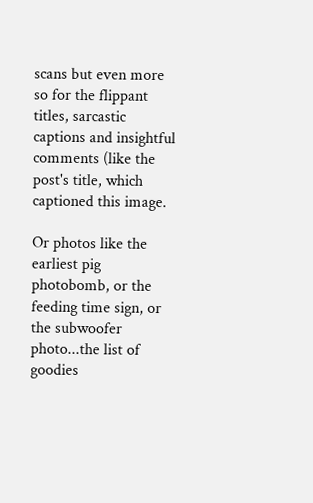scans but even more so for the flippant titles, sarcastic captions and insightful comments (like the post's title, which captioned this image.

Or photos like the earliest pig photobomb, or the feeding time sign, or the subwoofer photo...the list of goodies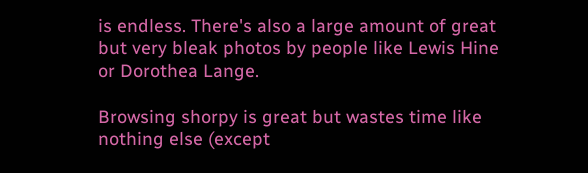is endless. There's also a large amount of great but very bleak photos by people like Lewis Hine or Dorothea Lange.

Browsing shorpy is great but wastes time like nothing else (except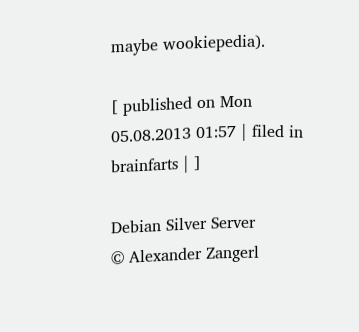maybe wookiepedia).

[ published on Mon 05.08.2013 01:57 | filed in brainfarts | ]

Debian Silver Server
© Alexander Zangerl